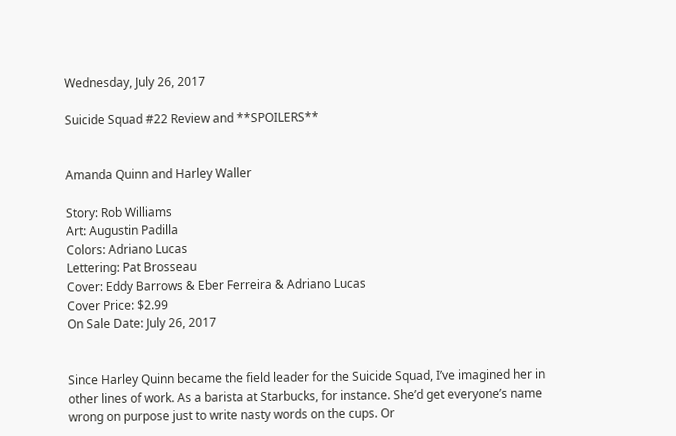Wednesday, July 26, 2017

Suicide Squad #22 Review and **SPOILERS**


Amanda Quinn and Harley Waller

Story: Rob Williams
Art: Augustin Padilla
Colors: Adriano Lucas
Lettering: Pat Brosseau
Cover: Eddy Barrows & Eber Ferreira & Adriano Lucas
Cover Price: $2.99
On Sale Date: July 26, 2017


Since Harley Quinn became the field leader for the Suicide Squad, I’ve imagined her in other lines of work. As a barista at Starbucks, for instance. She’d get everyone’s name wrong on purpose just to write nasty words on the cups. Or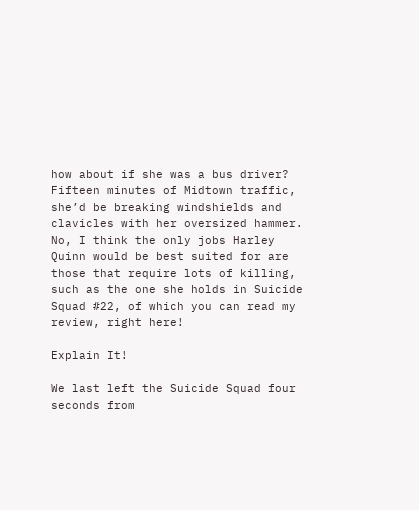how about if she was a bus driver? Fifteen minutes of Midtown traffic, she’d be breaking windshields and clavicles with her oversized hammer. No, I think the only jobs Harley Quinn would be best suited for are those that require lots of killing, such as the one she holds in Suicide Squad #22, of which you can read my review, right here!

Explain It!

We last left the Suicide Squad four seconds from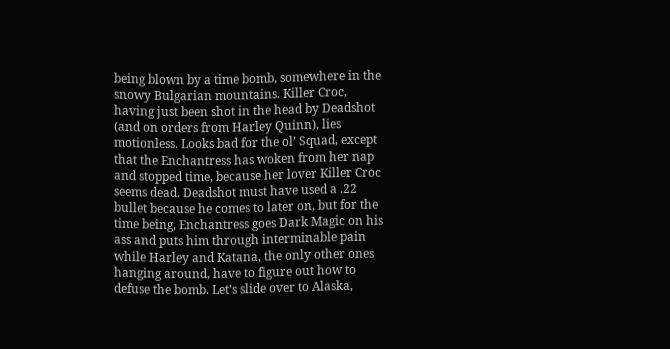being blown by a time bomb, somewhere in the snowy Bulgarian mountains. Killer Croc, having just been shot in the head by Deadshot (and on orders from Harley Quinn), lies motionless. Looks bad for the ol’ Squad, except that the Enchantress has woken from her nap and stopped time, because her lover Killer Croc seems dead. Deadshot must have used a .22 bullet because he comes to later on, but for the time being, Enchantress goes Dark Magic on his ass and puts him through interminable pain while Harley and Katana, the only other ones hanging around, have to figure out how to defuse the bomb. Let’s slide over to Alaska,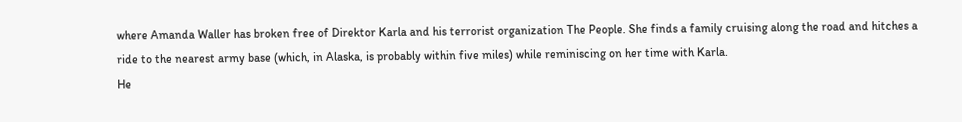where Amanda Waller has broken free of Direktor Karla and his terrorist organization The People. She finds a family cruising along the road and hitches a ride to the nearest army base (which, in Alaska, is probably within five miles) while reminiscing on her time with Karla.
He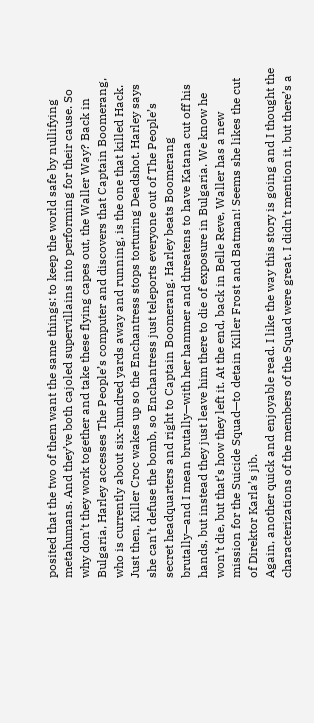posited that the two of them want the same things: to keep the world safe by nullifying metahumans. And they’ve both cajoled supervillains into performing for their cause. So why don’t they work together and take these flying capes out, the Waller Way? Back in Bulgaria, Harley accesses The People’s computer and discovers that Captain Boomerang, who is currently about six-hundred yards away and running, is the one that killed Hack. Just then, Killer Croc wakes up so the Enchantress stops torturing Deadshot. Harley says she can’t defuse the bomb, so Enchantress just teleports everyone out of The People’s secret headquarters and right to Captain Boomerang. Harley beats Boomerang brutally—and I mean brutally—with her hammer and threatens to have Katana cut off his hands, but instead they just leave him there to die of exposure in Bulgaria. We know he won’t die, but that’s how they left it. At the end, back in Belle Reve, Waller has a new mission for the Suicide Squad—to detain Killer Frost and Batman! Seems she likes the cut of Direktor Karla’s jib.
Again, another quick and enjoyable read. I like the way this story is going and I thought the characterizations of the members of the Squad were great. I didn’t mention it, but there’s a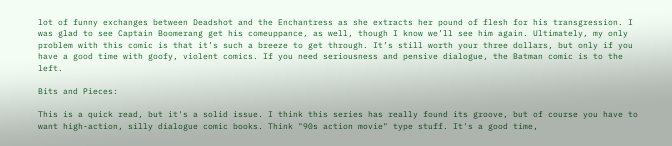lot of funny exchanges between Deadshot and the Enchantress as she extracts her pound of flesh for his transgression. I was glad to see Captain Boomerang get his comeuppance, as well, though I know we’ll see him again. Ultimately, my only problem with this comic is that it’s such a breeze to get through. It’s still worth your three dollars, but only if you have a good time with goofy, violent comics. If you need seriousness and pensive dialogue, the Batman comic is to the left.

Bits and Pieces:

This is a quick read, but it's a solid issue. I think this series has really found its groove, but of course you have to want high-action, silly dialogue comic books. Think "90s action movie" type stuff. It's a good time,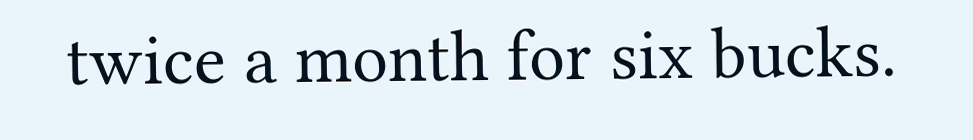twice a month for six bucks.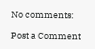No comments:

Post a Comment